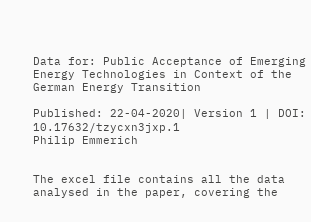Data for: Public Acceptance of Emerging Energy Technologies in Context of the German Energy Transition

Published: 22-04-2020| Version 1 | DOI: 10.17632/tzycxn3jxp.1
Philip Emmerich


The excel file contains all the data analysed in the paper, covering the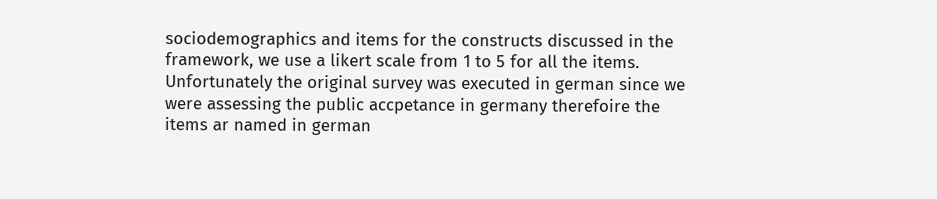sociodemographics and items for the constructs discussed in the framework, we use a likert scale from 1 to 5 for all the items. Unfortunately the original survey was executed in german since we were assessing the public accpetance in germany therefoire the items ar named in german